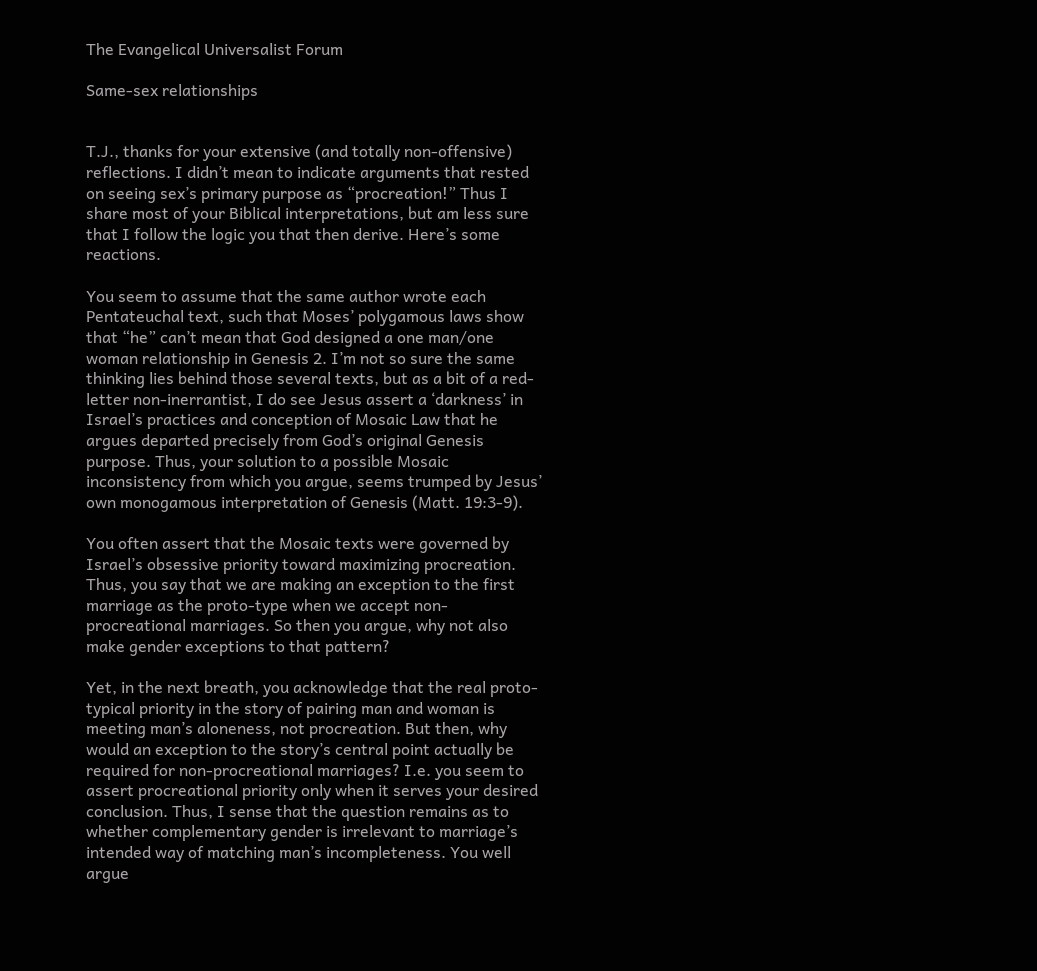The Evangelical Universalist Forum

Same-sex relationships


T.J., thanks for your extensive (and totally non-offensive) reflections. I didn’t mean to indicate arguments that rested on seeing sex’s primary purpose as “procreation!” Thus I share most of your Biblical interpretations, but am less sure that I follow the logic you that then derive. Here’s some reactions.

You seem to assume that the same author wrote each Pentateuchal text, such that Moses’ polygamous laws show that “he” can’t mean that God designed a one man/one woman relationship in Genesis 2. I’m not so sure the same thinking lies behind those several texts, but as a bit of a red-letter non-inerrantist, I do see Jesus assert a ‘darkness’ in Israel’s practices and conception of Mosaic Law that he argues departed precisely from God’s original Genesis purpose. Thus, your solution to a possible Mosaic inconsistency from which you argue, seems trumped by Jesus’ own monogamous interpretation of Genesis (Matt. 19:3-9).

You often assert that the Mosaic texts were governed by Israel’s obsessive priority toward maximizing procreation. Thus, you say that we are making an exception to the first marriage as the proto-type when we accept non-procreational marriages. So then you argue, why not also make gender exceptions to that pattern?

Yet, in the next breath, you acknowledge that the real proto-typical priority in the story of pairing man and woman is meeting man’s aloneness, not procreation. But then, why would an exception to the story’s central point actually be required for non-procreational marriages? I.e. you seem to assert procreational priority only when it serves your desired conclusion. Thus, I sense that the question remains as to whether complementary gender is irrelevant to marriage’s intended way of matching man’s incompleteness. You well argue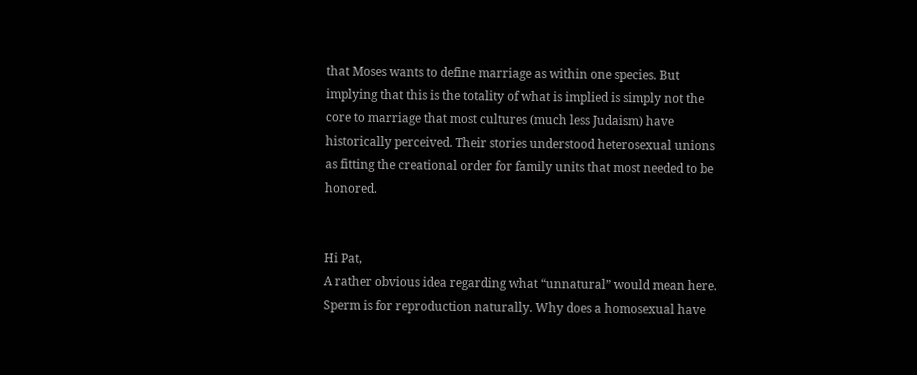that Moses wants to define marriage as within one species. But implying that this is the totality of what is implied is simply not the core to marriage that most cultures (much less Judaism) have historically perceived. Their stories understood heterosexual unions as fitting the creational order for family units that most needed to be honored.


Hi Pat,
A rather obvious idea regarding what “unnatural” would mean here. Sperm is for reproduction naturally. Why does a homosexual have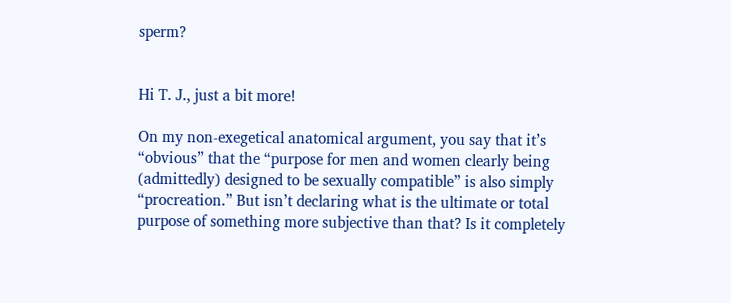sperm?


Hi T. J., just a bit more!

On my non-exegetical anatomical argument, you say that it’s “obvious” that the “purpose for men and women clearly being (admittedly) designed to be sexually compatible” is also simply “procreation.” But isn’t declaring what is the ultimate or total purpose of something more subjective than that? Is it completely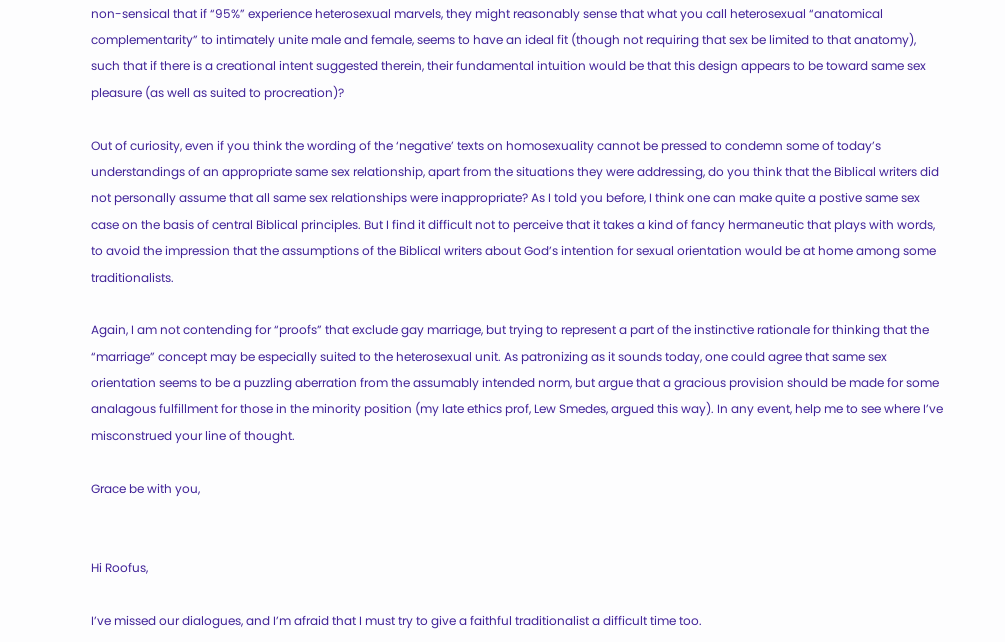non-sensical that if “95%” experience heterosexual marvels, they might reasonably sense that what you call heterosexual “anatomical complementarity” to intimately unite male and female, seems to have an ideal fit (though not requiring that sex be limited to that anatomy), such that if there is a creational intent suggested therein, their fundamental intuition would be that this design appears to be toward same sex pleasure (as well as suited to procreation)?

Out of curiosity, even if you think the wording of the ‘negative’ texts on homosexuality cannot be pressed to condemn some of today’s understandings of an appropriate same sex relationship, apart from the situations they were addressing, do you think that the Biblical writers did not personally assume that all same sex relationships were inappropriate? As I told you before, I think one can make quite a postive same sex case on the basis of central Biblical principles. But I find it difficult not to perceive that it takes a kind of fancy hermaneutic that plays with words, to avoid the impression that the assumptions of the Biblical writers about God’s intention for sexual orientation would be at home among some traditionalists.

Again, I am not contending for “proofs” that exclude gay marriage, but trying to represent a part of the instinctive rationale for thinking that the “marriage” concept may be especially suited to the heterosexual unit. As patronizing as it sounds today, one could agree that same sex orientation seems to be a puzzling aberration from the assumably intended norm, but argue that a gracious provision should be made for some analagous fulfillment for those in the minority position (my late ethics prof, Lew Smedes, argued this way). In any event, help me to see where I’ve misconstrued your line of thought.

Grace be with you,


Hi Roofus,

I’ve missed our dialogues, and I’m afraid that I must try to give a faithful traditionalist a difficult time too.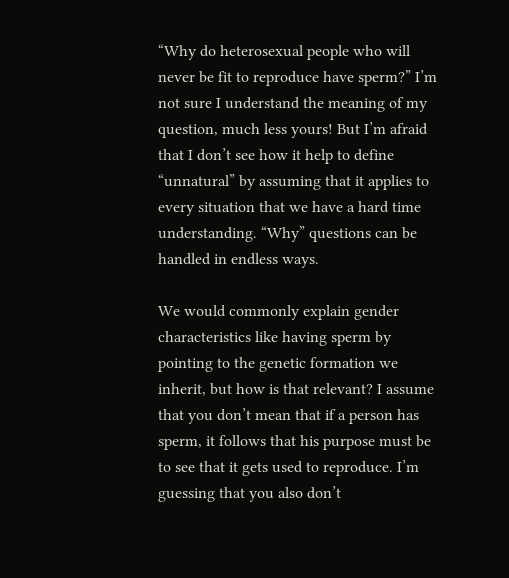“Why do heterosexual people who will never be fit to reproduce have sperm?” I’m not sure I understand the meaning of my question, much less yours! But I’m afraid that I don’t see how it help to define “unnatural” by assuming that it applies to every situation that we have a hard time understanding. “Why” questions can be handled in endless ways.

We would commonly explain gender characteristics like having sperm by pointing to the genetic formation we inherit, but how is that relevant? I assume that you don’t mean that if a person has sperm, it follows that his purpose must be to see that it gets used to reproduce. I’m guessing that you also don’t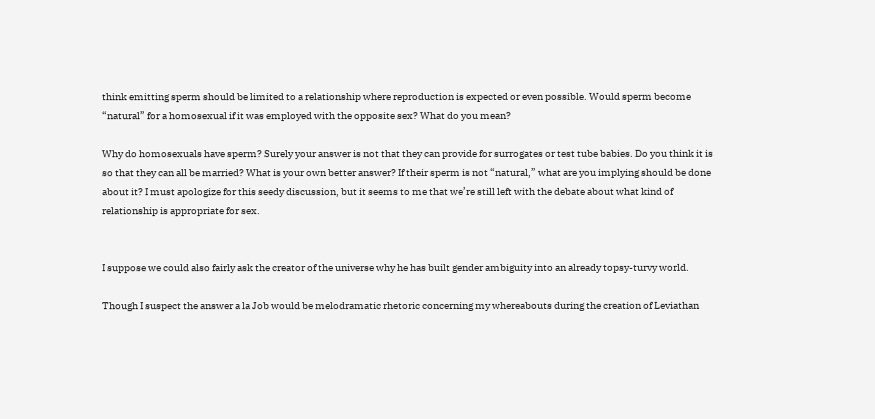think emitting sperm should be limited to a relationship where reproduction is expected or even possible. Would sperm become “natural” for a homosexual if it was employed with the opposite sex? What do you mean?

Why do homosexuals have sperm? Surely your answer is not that they can provide for surrogates or test tube babies. Do you think it is so that they can all be married? What is your own better answer? If their sperm is not “natural,” what are you implying should be done about it? I must apologize for this seedy discussion, but it seems to me that we’re still left with the debate about what kind of relationship is appropriate for sex.


I suppose we could also fairly ask the creator of the universe why he has built gender ambiguity into an already topsy-turvy world.

Though I suspect the answer a la Job would be melodramatic rhetoric concerning my whereabouts during the creation of Leviathan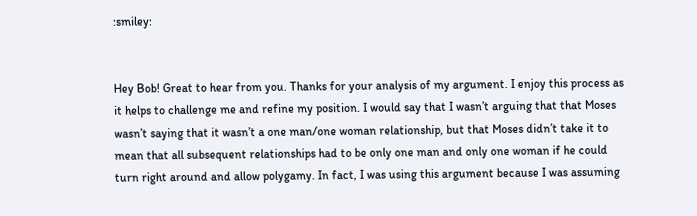:smiley:


Hey Bob! Great to hear from you. Thanks for your analysis of my argument. I enjoy this process as it helps to challenge me and refine my position. I would say that I wasn’t arguing that that Moses wasn’t saying that it wasn’t a one man/one woman relationship, but that Moses didn’t take it to mean that all subsequent relationships had to be only one man and only one woman if he could turn right around and allow polygamy. In fact, I was using this argument because I was assuming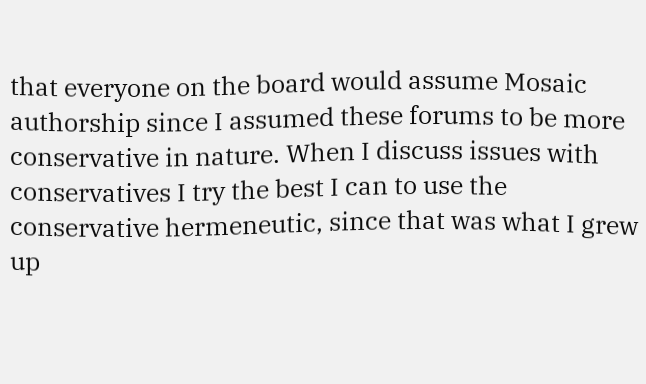that everyone on the board would assume Mosaic authorship since I assumed these forums to be more conservative in nature. When I discuss issues with conservatives I try the best I can to use the conservative hermeneutic, since that was what I grew up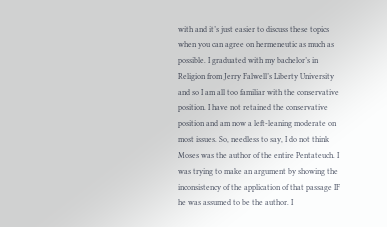with and it’s just easier to discuss these topics when you can agree on hermeneutic as much as possible. I graduated with my bachelor’s in Religion from Jerry Falwell’s Liberty University and so I am all too familiar with the conservative position. I have not retained the conservative position and am now a left-leaning moderate on most issues. So, needless to say, I do not think Moses was the author of the entire Pentateuch. I was trying to make an argument by showing the inconsistency of the application of that passage IF he was assumed to be the author. I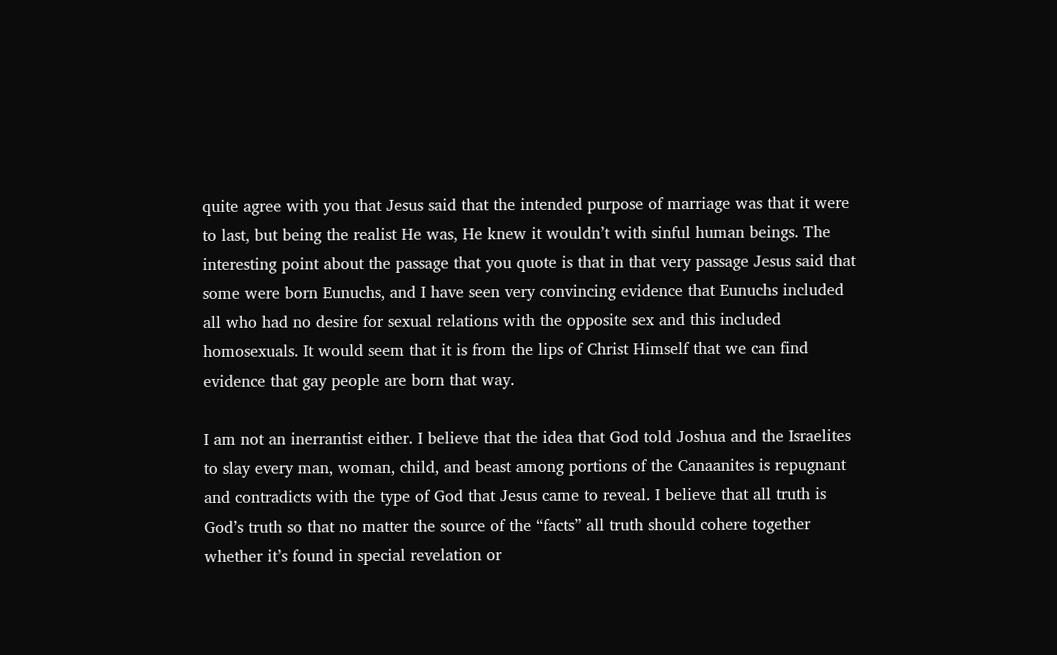quite agree with you that Jesus said that the intended purpose of marriage was that it were to last, but being the realist He was, He knew it wouldn’t with sinful human beings. The interesting point about the passage that you quote is that in that very passage Jesus said that some were born Eunuchs, and I have seen very convincing evidence that Eunuchs included all who had no desire for sexual relations with the opposite sex and this included homosexuals. It would seem that it is from the lips of Christ Himself that we can find evidence that gay people are born that way.

I am not an inerrantist either. I believe that the idea that God told Joshua and the Israelites to slay every man, woman, child, and beast among portions of the Canaanites is repugnant and contradicts with the type of God that Jesus came to reveal. I believe that all truth is God’s truth so that no matter the source of the “facts” all truth should cohere together whether it’s found in special revelation or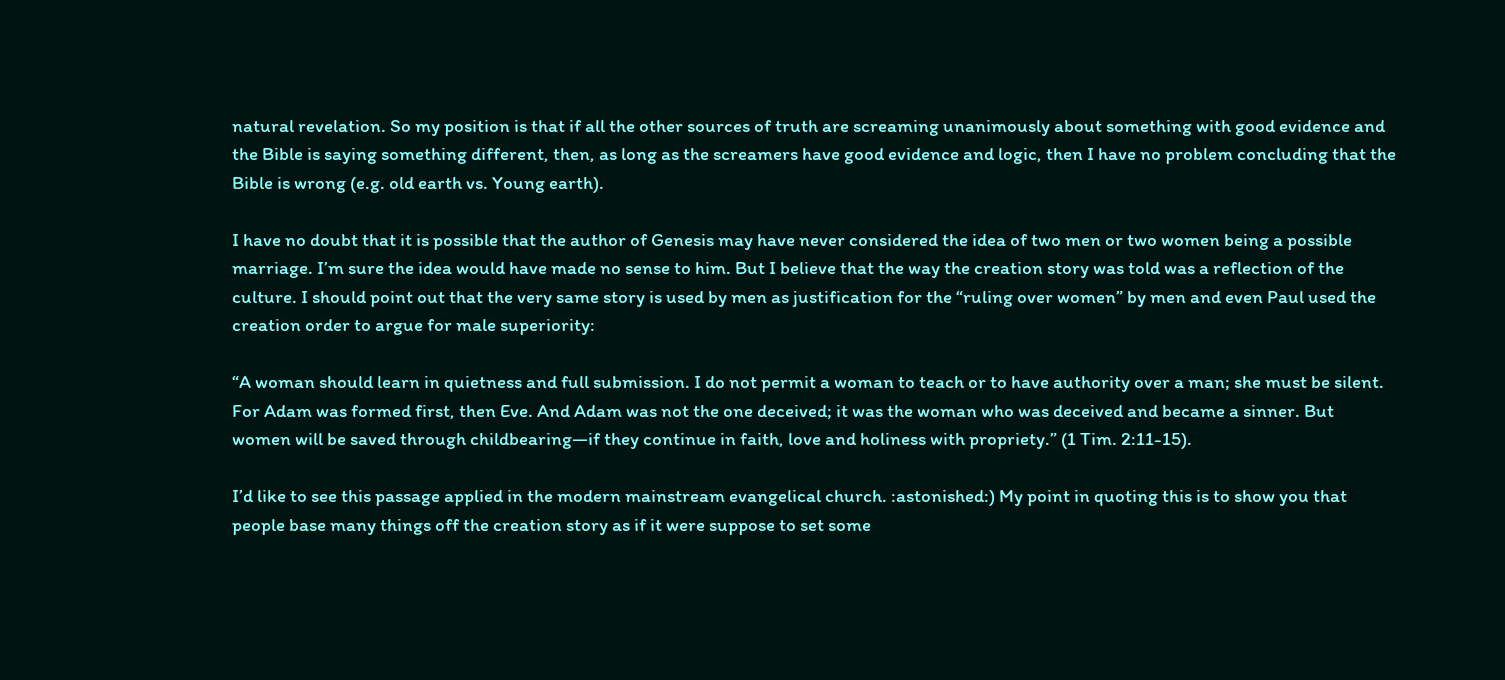natural revelation. So my position is that if all the other sources of truth are screaming unanimously about something with good evidence and the Bible is saying something different, then, as long as the screamers have good evidence and logic, then I have no problem concluding that the Bible is wrong (e.g. old earth vs. Young earth).

I have no doubt that it is possible that the author of Genesis may have never considered the idea of two men or two women being a possible marriage. I’m sure the idea would have made no sense to him. But I believe that the way the creation story was told was a reflection of the culture. I should point out that the very same story is used by men as justification for the “ruling over women” by men and even Paul used the creation order to argue for male superiority:

“A woman should learn in quietness and full submission. I do not permit a woman to teach or to have authority over a man; she must be silent. For Adam was formed first, then Eve. And Adam was not the one deceived; it was the woman who was deceived and became a sinner. But women will be saved through childbearing—if they continue in faith, love and holiness with propriety.” (1 Tim. 2:11-15).

I’d like to see this passage applied in the modern mainstream evangelical church. :astonished:) My point in quoting this is to show you that people base many things off the creation story as if it were suppose to set some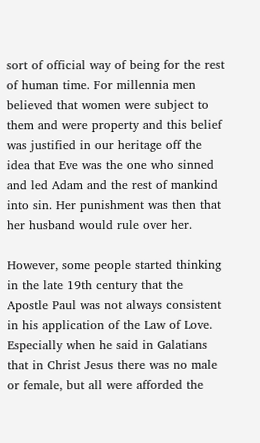sort of official way of being for the rest of human time. For millennia men believed that women were subject to them and were property and this belief was justified in our heritage off the idea that Eve was the one who sinned and led Adam and the rest of mankind into sin. Her punishment was then that her husband would rule over her.

However, some people started thinking in the late 19th century that the Apostle Paul was not always consistent in his application of the Law of Love. Especially when he said in Galatians that in Christ Jesus there was no male or female, but all were afforded the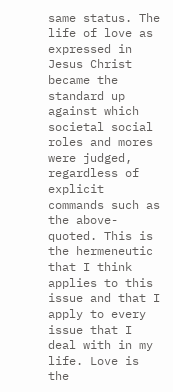same status. The life of love as expressed in Jesus Christ became the standard up against which societal social roles and mores were judged, regardless of explicit commands such as the above-quoted. This is the hermeneutic that I think applies to this issue and that I apply to every issue that I deal with in my life. Love is the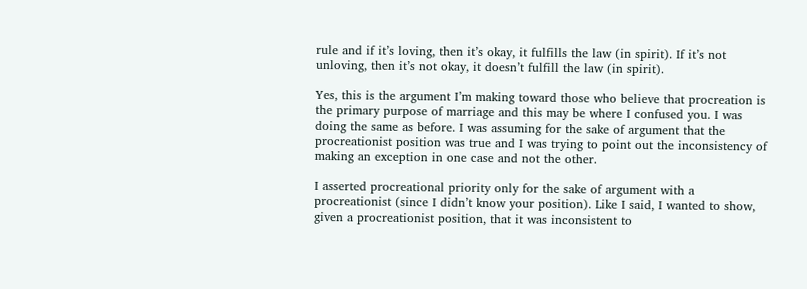rule and if it’s loving, then it’s okay, it fulfills the law (in spirit). If it’s not unloving, then it’s not okay, it doesn’t fulfill the law (in spirit).

Yes, this is the argument I’m making toward those who believe that procreation is the primary purpose of marriage and this may be where I confused you. I was doing the same as before. I was assuming for the sake of argument that the procreationist position was true and I was trying to point out the inconsistency of making an exception in one case and not the other.

I asserted procreational priority only for the sake of argument with a procreationist (since I didn’t know your position). Like I said, I wanted to show, given a procreationist position, that it was inconsistent to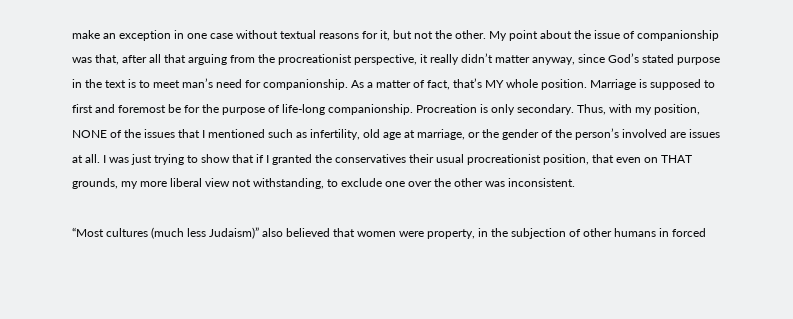make an exception in one case without textual reasons for it, but not the other. My point about the issue of companionship was that, after all that arguing from the procreationist perspective, it really didn’t matter anyway, since God’s stated purpose in the text is to meet man’s need for companionship. As a matter of fact, that’s MY whole position. Marriage is supposed to first and foremost be for the purpose of life-long companionship. Procreation is only secondary. Thus, with my position, NONE of the issues that I mentioned such as infertility, old age at marriage, or the gender of the person’s involved are issues at all. I was just trying to show that if I granted the conservatives their usual procreationist position, that even on THAT grounds, my more liberal view not withstanding, to exclude one over the other was inconsistent.

“Most cultures (much less Judaism)” also believed that women were property, in the subjection of other humans in forced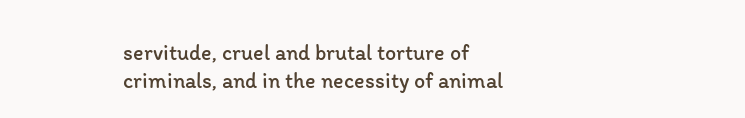servitude, cruel and brutal torture of criminals, and in the necessity of animal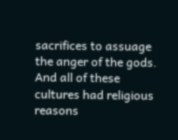sacrifices to assuage the anger of the gods. And all of these cultures had religious reasons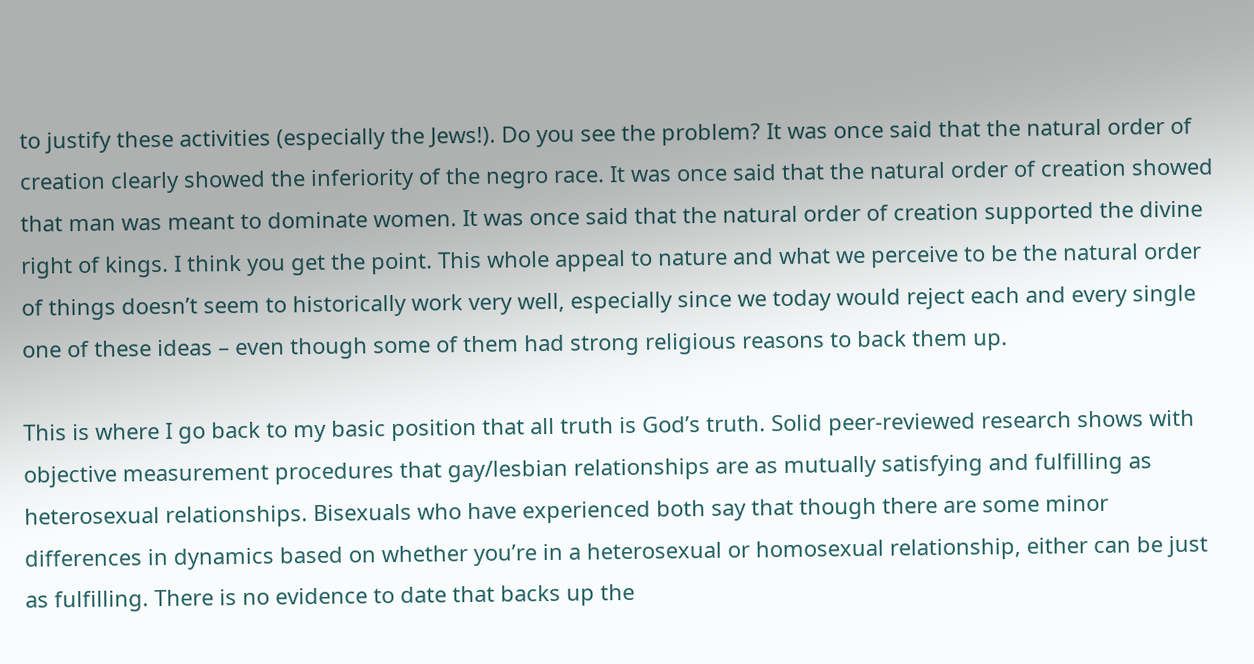to justify these activities (especially the Jews!). Do you see the problem? It was once said that the natural order of creation clearly showed the inferiority of the negro race. It was once said that the natural order of creation showed that man was meant to dominate women. It was once said that the natural order of creation supported the divine right of kings. I think you get the point. This whole appeal to nature and what we perceive to be the natural order of things doesn’t seem to historically work very well, especially since we today would reject each and every single one of these ideas – even though some of them had strong religious reasons to back them up.

This is where I go back to my basic position that all truth is God’s truth. Solid peer-reviewed research shows with objective measurement procedures that gay/lesbian relationships are as mutually satisfying and fulfilling as heterosexual relationships. Bisexuals who have experienced both say that though there are some minor differences in dynamics based on whether you’re in a heterosexual or homosexual relationship, either can be just as fulfilling. There is no evidence to date that backs up the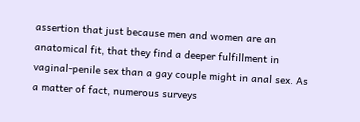assertion that just because men and women are an anatomical fit, that they find a deeper fulfillment in vaginal-penile sex than a gay couple might in anal sex. As a matter of fact, numerous surveys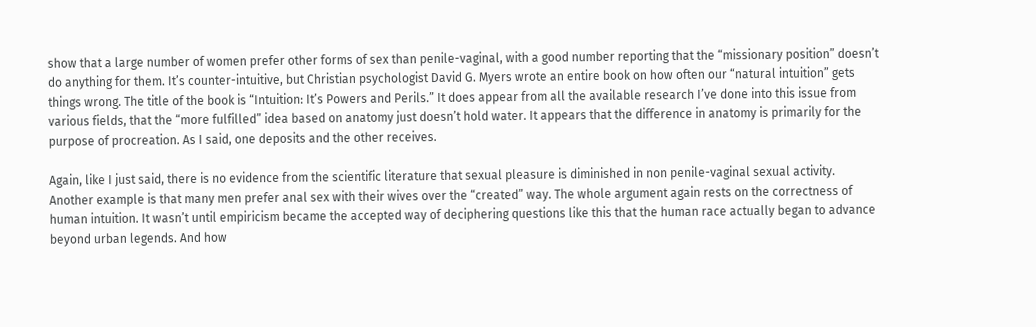show that a large number of women prefer other forms of sex than penile-vaginal, with a good number reporting that the “missionary position” doesn’t do anything for them. It’s counter-intuitive, but Christian psychologist David G. Myers wrote an entire book on how often our “natural intuition” gets things wrong. The title of the book is “Intuition: It’s Powers and Perils.” It does appear from all the available research I’ve done into this issue from various fields, that the “more fulfilled” idea based on anatomy just doesn’t hold water. It appears that the difference in anatomy is primarily for the purpose of procreation. As I said, one deposits and the other receives.

Again, like I just said, there is no evidence from the scientific literature that sexual pleasure is diminished in non penile-vaginal sexual activity. Another example is that many men prefer anal sex with their wives over the “created” way. The whole argument again rests on the correctness of human intuition. It wasn’t until empiricism became the accepted way of deciphering questions like this that the human race actually began to advance beyond urban legends. And how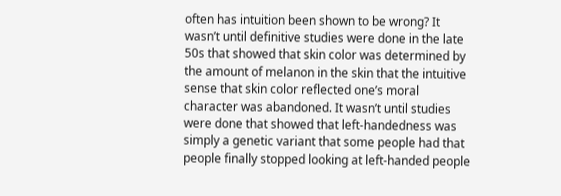often has intuition been shown to be wrong? It wasn’t until definitive studies were done in the late 50s that showed that skin color was determined by the amount of melanon in the skin that the intuitive sense that skin color reflected one’s moral character was abandoned. It wasn’t until studies were done that showed that left-handedness was simply a genetic variant that some people had that people finally stopped looking at left-handed people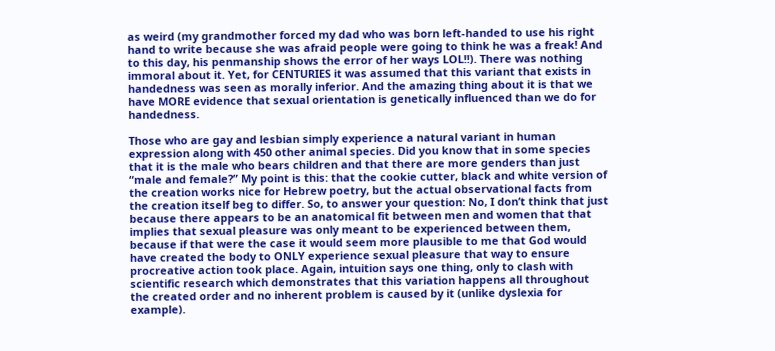as weird (my grandmother forced my dad who was born left-handed to use his right hand to write because she was afraid people were going to think he was a freak! And to this day, his penmanship shows the error of her ways LOL!!). There was nothing immoral about it. Yet, for CENTURIES it was assumed that this variant that exists in handedness was seen as morally inferior. And the amazing thing about it is that we have MORE evidence that sexual orientation is genetically influenced than we do for handedness.

Those who are gay and lesbian simply experience a natural variant in human expression along with 450 other animal species. Did you know that in some species that it is the male who bears children and that there are more genders than just “male and female?” My point is this: that the cookie cutter, black and white version of the creation works nice for Hebrew poetry, but the actual observational facts from the creation itself beg to differ. So, to answer your question: No, I don’t think that just because there appears to be an anatomical fit between men and women that that implies that sexual pleasure was only meant to be experienced between them, because if that were the case it would seem more plausible to me that God would have created the body to ONLY experience sexual pleasure that way to ensure procreative action took place. Again, intuition says one thing, only to clash with scientific research which demonstrates that this variation happens all throughout the created order and no inherent problem is caused by it (unlike dyslexia for example).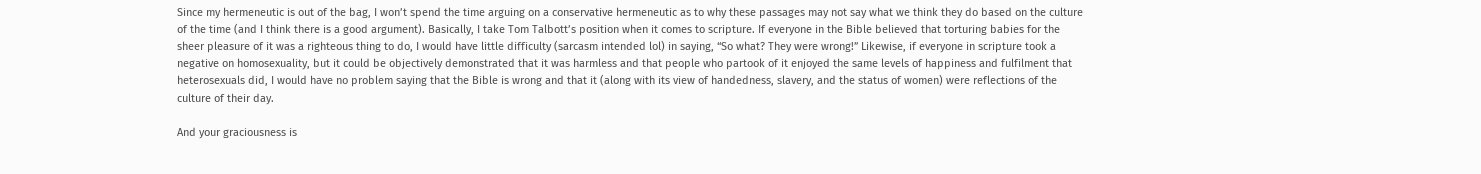Since my hermeneutic is out of the bag, I won’t spend the time arguing on a conservative hermeneutic as to why these passages may not say what we think they do based on the culture of the time (and I think there is a good argument). Basically, I take Tom Talbott’s position when it comes to scripture. If everyone in the Bible believed that torturing babies for the sheer pleasure of it was a righteous thing to do, I would have little difficulty (sarcasm intended lol) in saying, “So what? They were wrong!” Likewise, if everyone in scripture took a negative on homosexuality, but it could be objectively demonstrated that it was harmless and that people who partook of it enjoyed the same levels of happiness and fulfilment that heterosexuals did, I would have no problem saying that the Bible is wrong and that it (along with its view of handedness, slavery, and the status of women) were reflections of the culture of their day.

And your graciousness is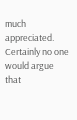much appreciated. Certainly no one would argue that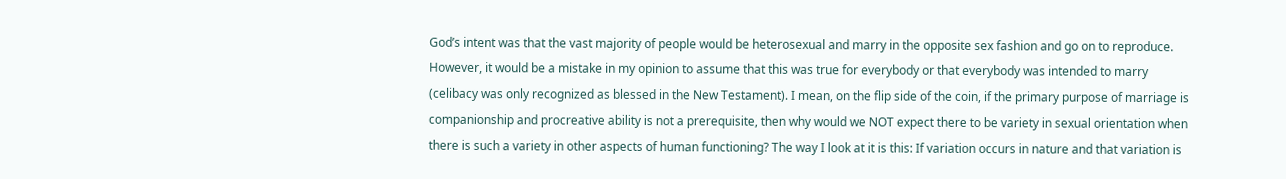God’s intent was that the vast majority of people would be heterosexual and marry in the opposite sex fashion and go on to reproduce. However, it would be a mistake in my opinion to assume that this was true for everybody or that everybody was intended to marry (celibacy was only recognized as blessed in the New Testament). I mean, on the flip side of the coin, if the primary purpose of marriage is companionship and procreative ability is not a prerequisite, then why would we NOT expect there to be variety in sexual orientation when there is such a variety in other aspects of human functioning? The way I look at it is this: If variation occurs in nature and that variation is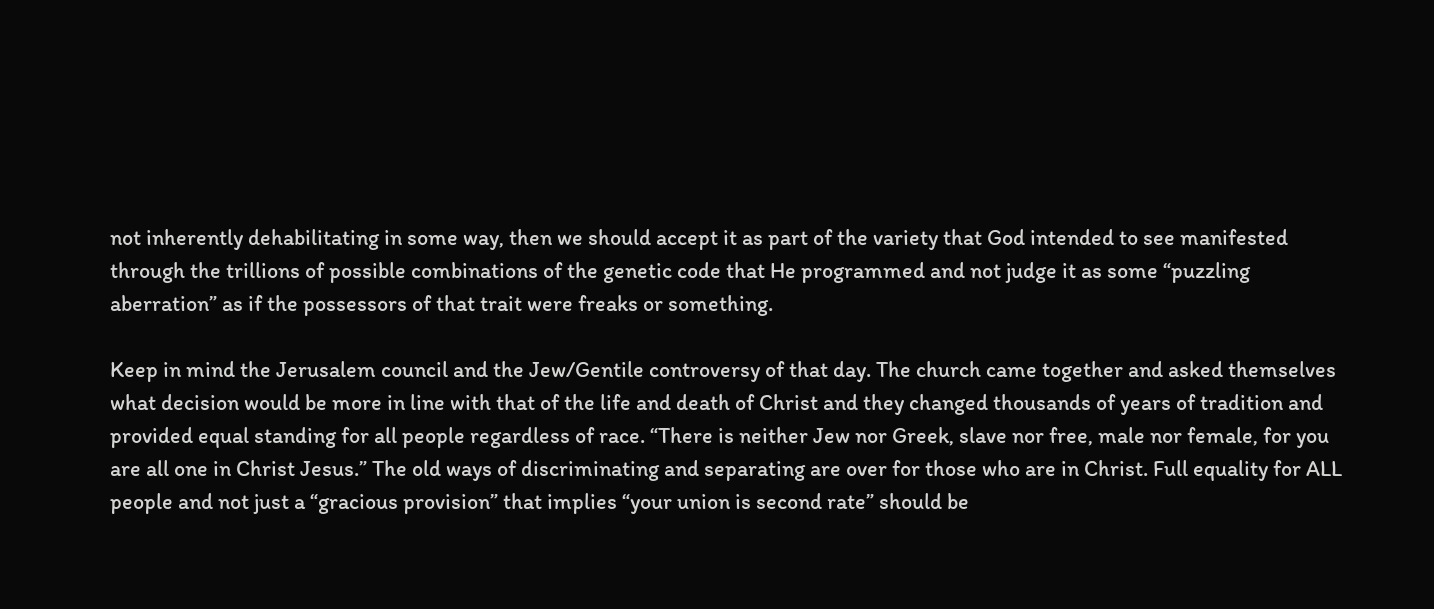not inherently dehabilitating in some way, then we should accept it as part of the variety that God intended to see manifested through the trillions of possible combinations of the genetic code that He programmed and not judge it as some “puzzling aberration” as if the possessors of that trait were freaks or something.

Keep in mind the Jerusalem council and the Jew/Gentile controversy of that day. The church came together and asked themselves what decision would be more in line with that of the life and death of Christ and they changed thousands of years of tradition and provided equal standing for all people regardless of race. “There is neither Jew nor Greek, slave nor free, male nor female, for you are all one in Christ Jesus.” The old ways of discriminating and separating are over for those who are in Christ. Full equality for ALL people and not just a “gracious provision” that implies “your union is second rate” should be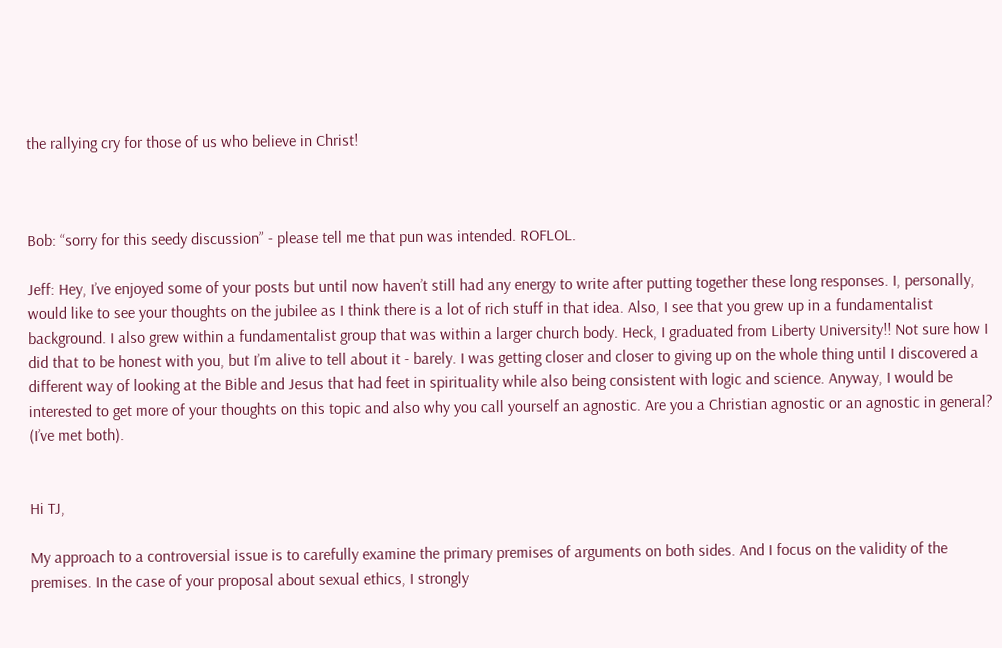the rallying cry for those of us who believe in Christ!



Bob: “sorry for this seedy discussion” - please tell me that pun was intended. ROFLOL.

Jeff: Hey, I’ve enjoyed some of your posts but until now haven’t still had any energy to write after putting together these long responses. I, personally, would like to see your thoughts on the jubilee as I think there is a lot of rich stuff in that idea. Also, I see that you grew up in a fundamentalist background. I also grew within a fundamentalist group that was within a larger church body. Heck, I graduated from Liberty University!! Not sure how I did that to be honest with you, but I’m alive to tell about it - barely. I was getting closer and closer to giving up on the whole thing until I discovered a different way of looking at the Bible and Jesus that had feet in spirituality while also being consistent with logic and science. Anyway, I would be interested to get more of your thoughts on this topic and also why you call yourself an agnostic. Are you a Christian agnostic or an agnostic in general? (I’ve met both).


Hi TJ,

My approach to a controversial issue is to carefully examine the primary premises of arguments on both sides. And I focus on the validity of the premises. In the case of your proposal about sexual ethics, I strongly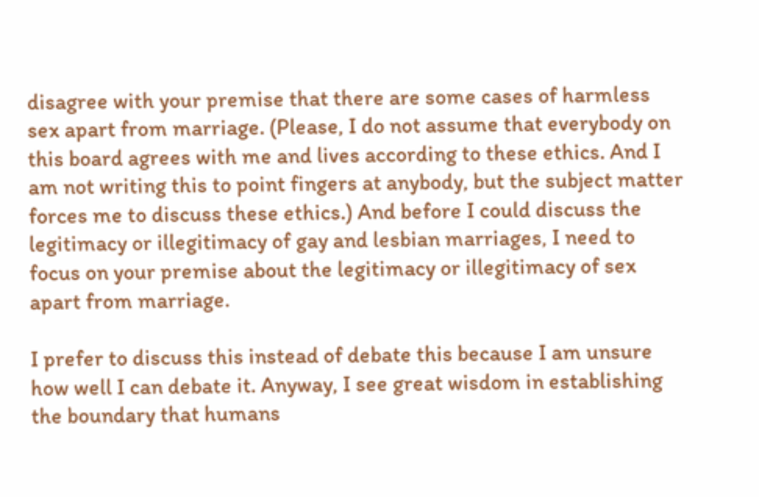disagree with your premise that there are some cases of harmless sex apart from marriage. (Please, I do not assume that everybody on this board agrees with me and lives according to these ethics. And I am not writing this to point fingers at anybody, but the subject matter forces me to discuss these ethics.) And before I could discuss the legitimacy or illegitimacy of gay and lesbian marriages, I need to focus on your premise about the legitimacy or illegitimacy of sex apart from marriage.

I prefer to discuss this instead of debate this because I am unsure how well I can debate it. Anyway, I see great wisdom in establishing the boundary that humans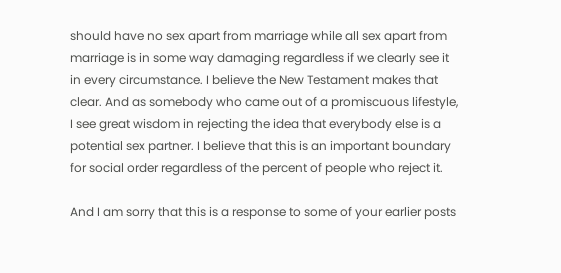should have no sex apart from marriage while all sex apart from marriage is in some way damaging regardless if we clearly see it in every circumstance. I believe the New Testament makes that clear. And as somebody who came out of a promiscuous lifestyle, I see great wisdom in rejecting the idea that everybody else is a potential sex partner. I believe that this is an important boundary for social order regardless of the percent of people who reject it.

And I am sorry that this is a response to some of your earlier posts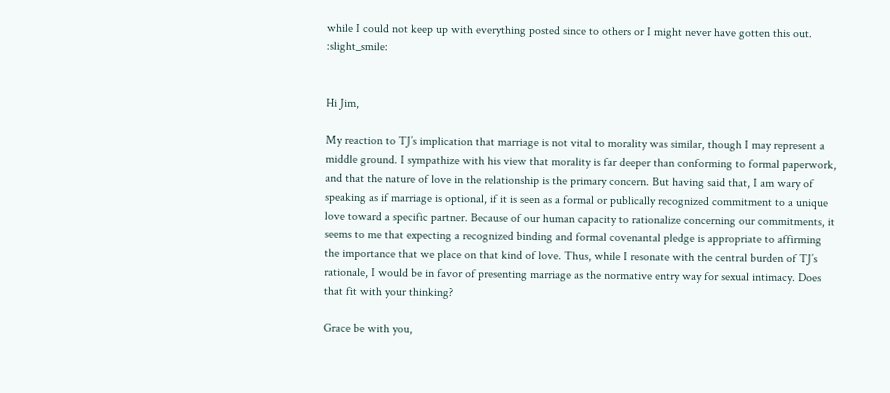while I could not keep up with everything posted since to others or I might never have gotten this out. :slight_smile:


Hi Jim,

My reaction to TJ’s implication that marriage is not vital to morality was similar, though I may represent a middle ground. I sympathize with his view that morality is far deeper than conforming to formal paperwork, and that the nature of love in the relationship is the primary concern. But having said that, I am wary of speaking as if marriage is optional, if it is seen as a formal or publically recognized commitment to a unique love toward a specific partner. Because of our human capacity to rationalize concerning our commitments, it seems to me that expecting a recognized binding and formal covenantal pledge is appropriate to affirming the importance that we place on that kind of love. Thus, while I resonate with the central burden of TJ’s rationale, I would be in favor of presenting marriage as the normative entry way for sexual intimacy. Does that fit with your thinking?

Grace be with you,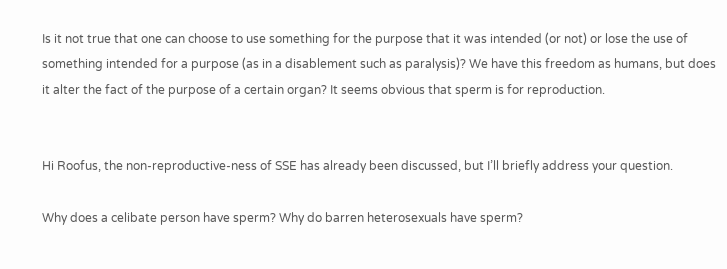Is it not true that one can choose to use something for the purpose that it was intended (or not) or lose the use of something intended for a purpose (as in a disablement such as paralysis)? We have this freedom as humans, but does it alter the fact of the purpose of a certain organ? It seems obvious that sperm is for reproduction.


Hi Roofus, the non-reproductive-ness of SSE has already been discussed, but I’ll briefly address your question.

Why does a celibate person have sperm? Why do barren heterosexuals have sperm?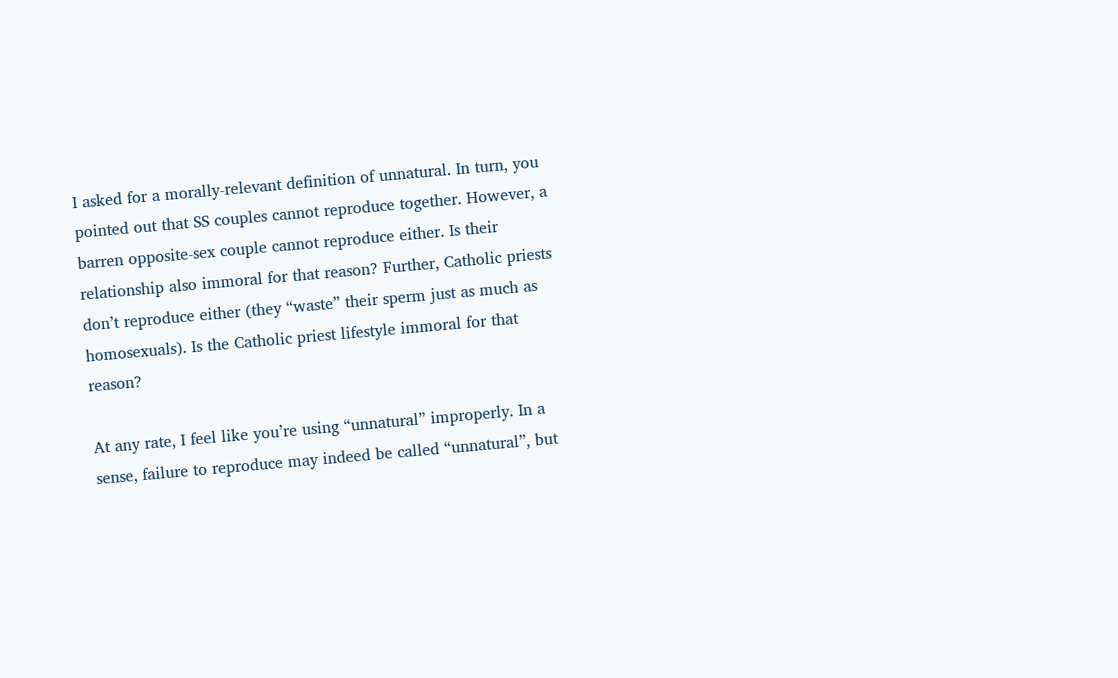I asked for a morally-relevant definition of unnatural. In turn, you pointed out that SS couples cannot reproduce together. However, a barren opposite-sex couple cannot reproduce either. Is their relationship also immoral for that reason? Further, Catholic priests don’t reproduce either (they “waste” their sperm just as much as homosexuals). Is the Catholic priest lifestyle immoral for that reason?

At any rate, I feel like you’re using “unnatural” improperly. In a sense, failure to reproduce may indeed be called “unnatural”, but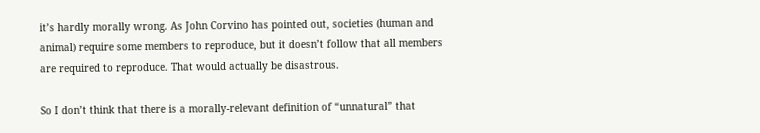it’s hardly morally wrong. As John Corvino has pointed out, societies (human and animal) require some members to reproduce, but it doesn’t follow that all members are required to reproduce. That would actually be disastrous.

So I don’t think that there is a morally-relevant definition of “unnatural” that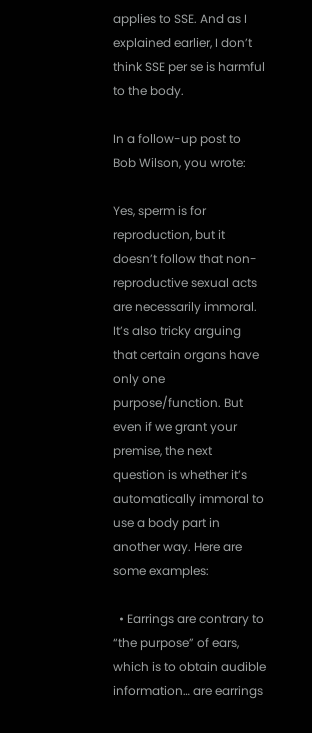applies to SSE. And as I explained earlier, I don’t think SSE per se is harmful to the body.

In a follow-up post to Bob Wilson, you wrote:

Yes, sperm is for reproduction, but it doesn’t follow that non-reproductive sexual acts are necessarily immoral. It’s also tricky arguing that certain organs have only one purpose/function. But even if we grant your premise, the next question is whether it’s automatically immoral to use a body part in another way. Here are some examples:

  • Earrings are contrary to “the purpose” of ears, which is to obtain audible information… are earrings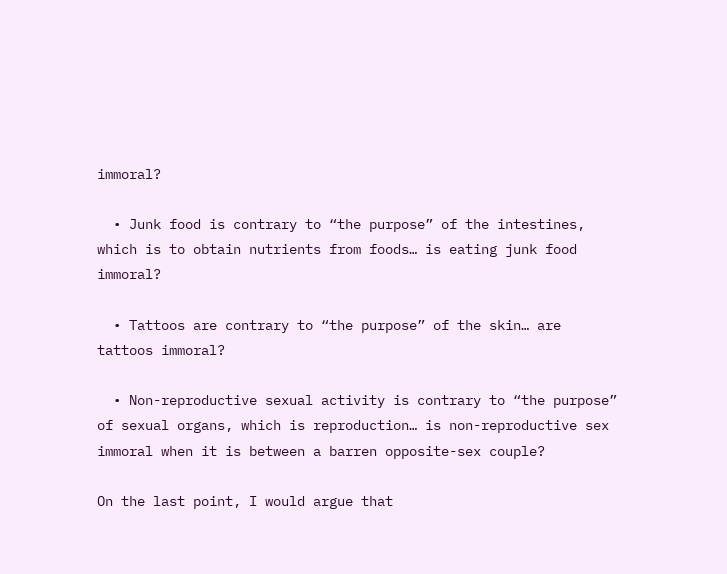immoral?

  • Junk food is contrary to “the purpose” of the intestines, which is to obtain nutrients from foods… is eating junk food immoral?

  • Tattoos are contrary to “the purpose” of the skin… are tattoos immoral?

  • Non-reproductive sexual activity is contrary to “the purpose” of sexual organs, which is reproduction… is non-reproductive sex immoral when it is between a barren opposite-sex couple?

On the last point, I would argue that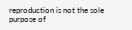reproduction is not the sole purpose of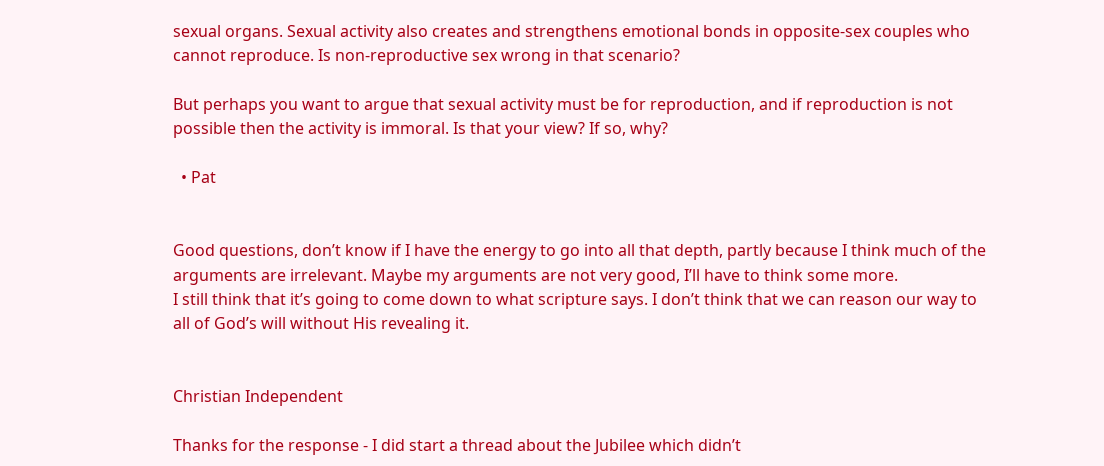sexual organs. Sexual activity also creates and strengthens emotional bonds in opposite-sex couples who cannot reproduce. Is non-reproductive sex wrong in that scenario?

But perhaps you want to argue that sexual activity must be for reproduction, and if reproduction is not possible then the activity is immoral. Is that your view? If so, why?

  • Pat


Good questions, don’t know if I have the energy to go into all that depth, partly because I think much of the arguments are irrelevant. Maybe my arguments are not very good, I’ll have to think some more.
I still think that it’s going to come down to what scripture says. I don’t think that we can reason our way to all of God’s will without His revealing it.


Christian Independent

Thanks for the response - I did start a thread about the Jubilee which didn’t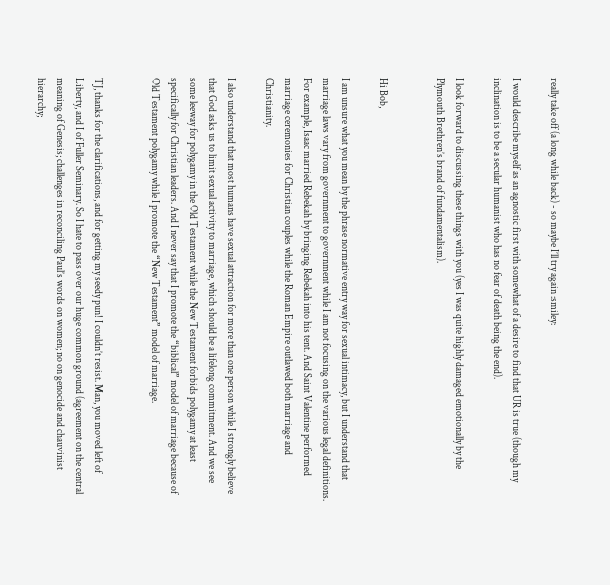really take off (a long while back) - so maybe I’ll try again :smiley:

I would describe myself as an agnostic first with somewhat of a desire to find that UR is true (though my inclination is to be a secular humanist who has no fear of death being the end).

I look forward to discussing these things with you (yes I was quite highly damaged emotionally by the Plymouth Brethren’s brand of fundamentalism).


Hi Bob,

I am unsure what you mean by the phrase normative entry way for sexual intimacy, but I understand that marriage laws vary from government to government while I am not focusing on the various legal definitions. For example, Isaac married Rebekah by bringing Rebekah into his tent. And Saint Valentine performed marriage ceremonies for Christian couples while the Roman Empire outlawed both marriage and Christianity.

I also understand that most humans have sexual attraction for more than one person while I strongly believe that God asks us to limit sexual activity to marriage, which should be a lifelong commitment. And we see some leeway for polygamy in the Old Testament while the New Testament forbids polygamy at least specifically for Christian leaders. And I never say that I promote the “biblical” model of marriage because of Old Testament polygamy while I promote the “New Testament” model of marriage.


TJ, thanks for the clarifications, and for getting my seedy pun! I couldn’t resist. Man, you moved left of Liberty, and I of Fuller Seminary. So I hate to pass over our huge common ground (agreement on the central meaning of Genesis; challenges in reconciling Paul’s words on women; no on genocide and chauvinist hierarchy;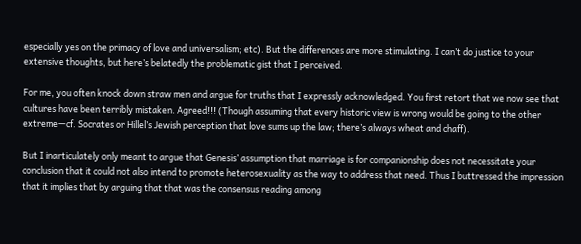especially yes on the primacy of love and universalism; etc). But the differences are more stimulating. I can’t do justice to your extensive thoughts, but here’s belatedly the problematic gist that I perceived.

For me, you often knock down straw men and argue for truths that I expressly acknowledged. You first retort that we now see that cultures have been terribly mistaken. Agreed!!! (Though assuming that every historic view is wrong would be going to the other extreme—cf. Socrates or Hillel’s Jewish perception that love sums up the law; there’s always wheat and chaff).

But I inarticulately only meant to argue that Genesis’ assumption that marriage is for companionship does not necessitate your conclusion that it could not also intend to promote heterosexuality as the way to address that need. Thus I buttressed the impression that it implies that by arguing that that was the consensus reading among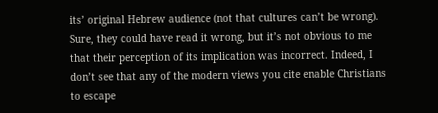its’ original Hebrew audience (not that cultures can’t be wrong). Sure, they could have read it wrong, but it’s not obvious to me that their perception of its implication was incorrect. Indeed, I don’t see that any of the modern views you cite enable Christians to escape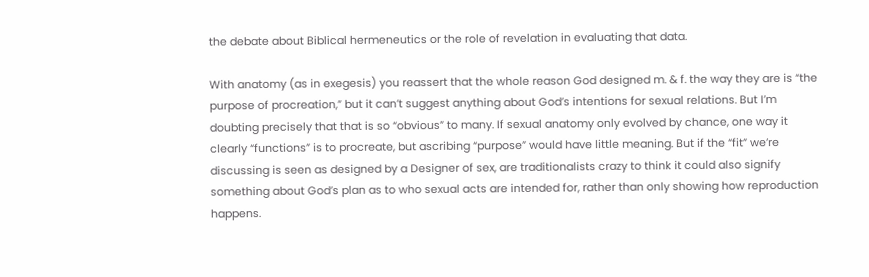the debate about Biblical hermeneutics or the role of revelation in evaluating that data.

With anatomy (as in exegesis) you reassert that the whole reason God designed m. & f. the way they are is “the purpose of procreation,” but it can’t suggest anything about God’s intentions for sexual relations. But I’m doubting precisely that that is so “obvious” to many. If sexual anatomy only evolved by chance, one way it clearly “functions” is to procreate, but ascribing “purpose” would have little meaning. But if the “fit” we’re discussing is seen as designed by a Designer of sex, are traditionalists crazy to think it could also signify something about God’s plan as to who sexual acts are intended for, rather than only showing how reproduction happens.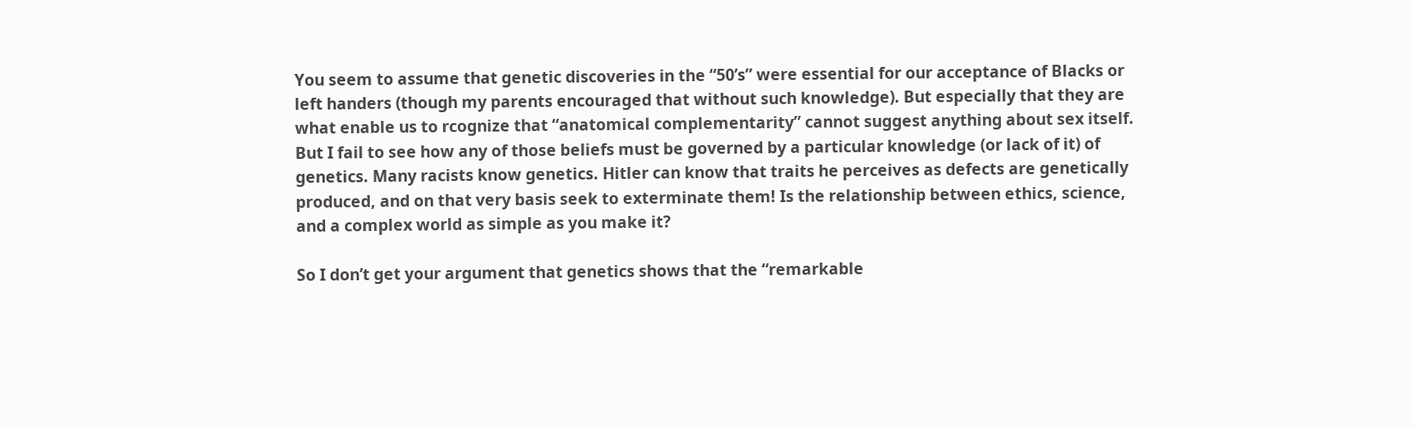You seem to assume that genetic discoveries in the “50’s” were essential for our acceptance of Blacks or left handers (though my parents encouraged that without such knowledge). But especially that they are what enable us to rcognize that “anatomical complementarity” cannot suggest anything about sex itself. But I fail to see how any of those beliefs must be governed by a particular knowledge (or lack of it) of genetics. Many racists know genetics. Hitler can know that traits he perceives as defects are genetically produced, and on that very basis seek to exterminate them! Is the relationship between ethics, science, and a complex world as simple as you make it?

So I don’t get your argument that genetics shows that the “remarkable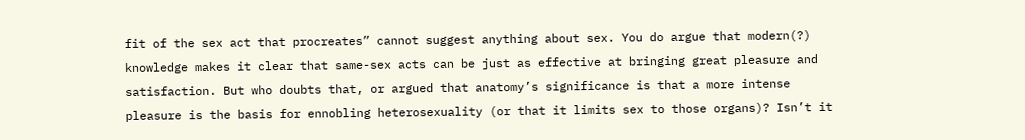fit of the sex act that procreates” cannot suggest anything about sex. You do argue that modern(?) knowledge makes it clear that same-sex acts can be just as effective at bringing great pleasure and satisfaction. But who doubts that, or argued that anatomy’s significance is that a more intense pleasure is the basis for ennobling heterosexuality (or that it limits sex to those organs)? Isn’t it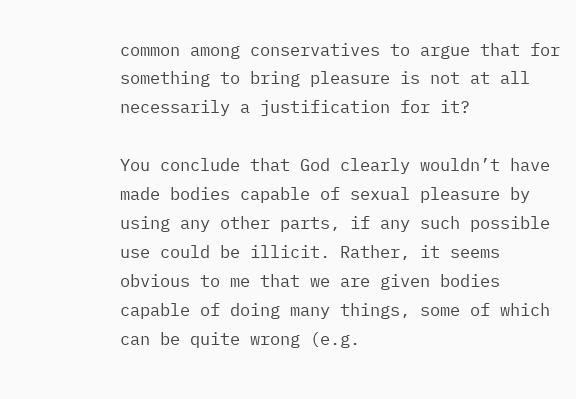common among conservatives to argue that for something to bring pleasure is not at all necessarily a justification for it?

You conclude that God clearly wouldn’t have made bodies capable of sexual pleasure by using any other parts, if any such possible use could be illicit. Rather, it seems obvious to me that we are given bodies capable of doing many things, some of which can be quite wrong (e.g.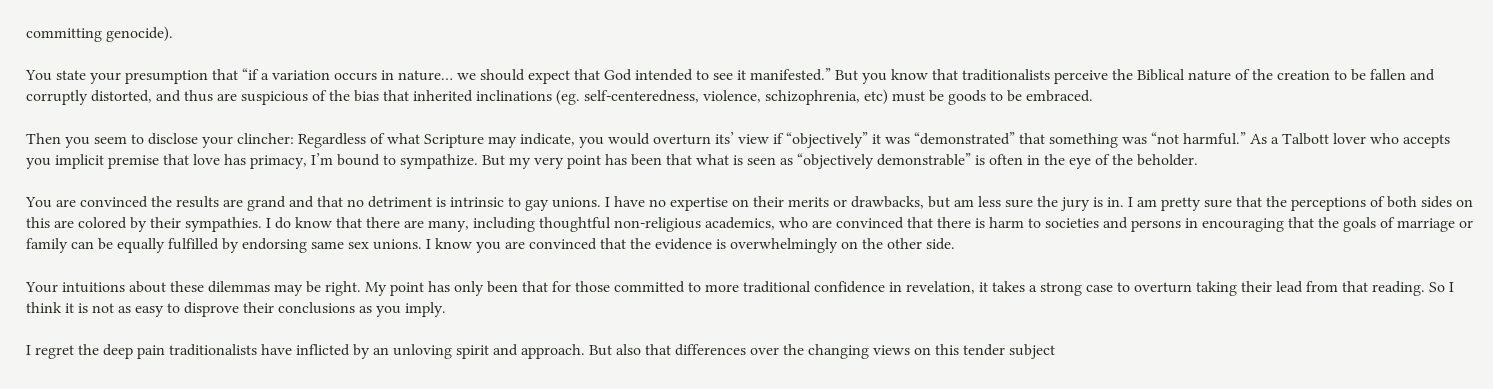committing genocide).

You state your presumption that “if a variation occurs in nature… we should expect that God intended to see it manifested.” But you know that traditionalists perceive the Biblical nature of the creation to be fallen and corruptly distorted, and thus are suspicious of the bias that inherited inclinations (eg. self-centeredness, violence, schizophrenia, etc) must be goods to be embraced.

Then you seem to disclose your clincher: Regardless of what Scripture may indicate, you would overturn its’ view if “objectively” it was “demonstrated” that something was “not harmful.” As a Talbott lover who accepts you implicit premise that love has primacy, I’m bound to sympathize. But my very point has been that what is seen as “objectively demonstrable” is often in the eye of the beholder.

You are convinced the results are grand and that no detriment is intrinsic to gay unions. I have no expertise on their merits or drawbacks, but am less sure the jury is in. I am pretty sure that the perceptions of both sides on this are colored by their sympathies. I do know that there are many, including thoughtful non-religious academics, who are convinced that there is harm to societies and persons in encouraging that the goals of marriage or family can be equally fulfilled by endorsing same sex unions. I know you are convinced that the evidence is overwhelmingly on the other side.

Your intuitions about these dilemmas may be right. My point has only been that for those committed to more traditional confidence in revelation, it takes a strong case to overturn taking their lead from that reading. So I think it is not as easy to disprove their conclusions as you imply.

I regret the deep pain traditionalists have inflicted by an unloving spirit and approach. But also that differences over the changing views on this tender subject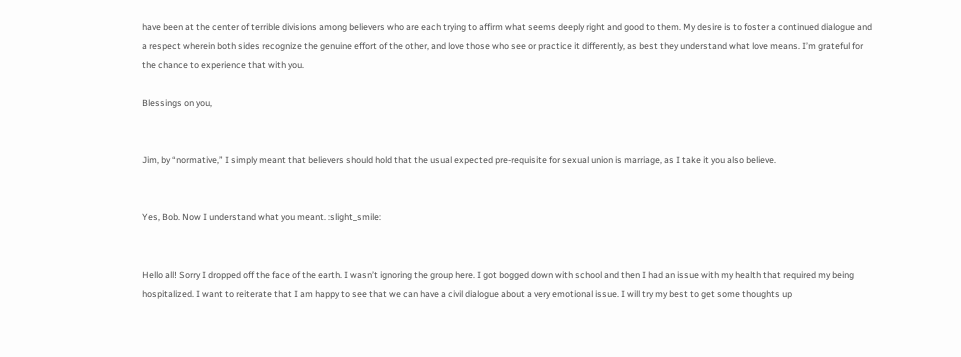have been at the center of terrible divisions among believers who are each trying to affirm what seems deeply right and good to them. My desire is to foster a continued dialogue and a respect wherein both sides recognize the genuine effort of the other, and love those who see or practice it differently, as best they understand what love means. I’m grateful for the chance to experience that with you.

Blessings on you,


Jim, by “normative,” I simply meant that believers should hold that the usual expected pre-requisite for sexual union is marriage, as I take it you also believe.


Yes, Bob. Now I understand what you meant. :slight_smile:


Hello all! Sorry I dropped off the face of the earth. I wasn’t ignoring the group here. I got bogged down with school and then I had an issue with my health that required my being hospitalized. I want to reiterate that I am happy to see that we can have a civil dialogue about a very emotional issue. I will try my best to get some thoughts up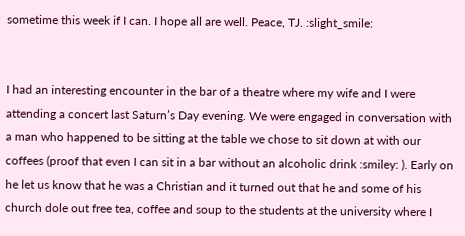sometime this week if I can. I hope all are well. Peace, TJ. :slight_smile:


I had an interesting encounter in the bar of a theatre where my wife and I were attending a concert last Saturn’s Day evening. We were engaged in conversation with a man who happened to be sitting at the table we chose to sit down at with our coffees (proof that even I can sit in a bar without an alcoholic drink :smiley: ). Early on he let us know that he was a Christian and it turned out that he and some of his church dole out free tea, coffee and soup to the students at the university where I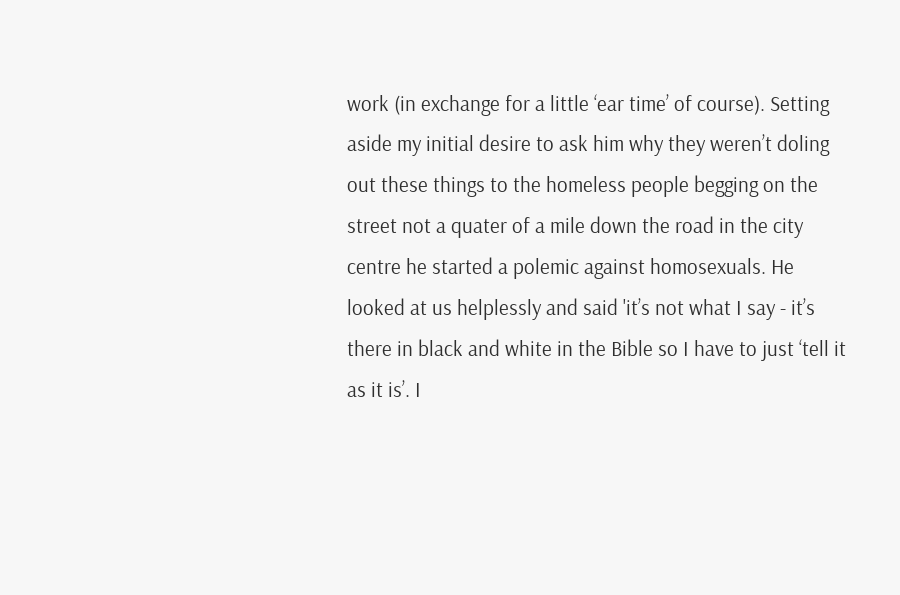work (in exchange for a little ‘ear time’ of course). Setting aside my initial desire to ask him why they weren’t doling out these things to the homeless people begging on the street not a quater of a mile down the road in the city centre he started a polemic against homosexuals. He looked at us helplessly and said 'it’s not what I say - it’s there in black and white in the Bible so I have to just ‘tell it as it is’. I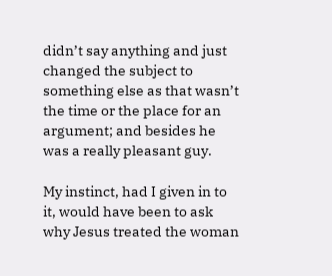didn’t say anything and just changed the subject to something else as that wasn’t the time or the place for an argument; and besides he was a really pleasant guy.

My instinct, had I given in to it, would have been to ask why Jesus treated the woman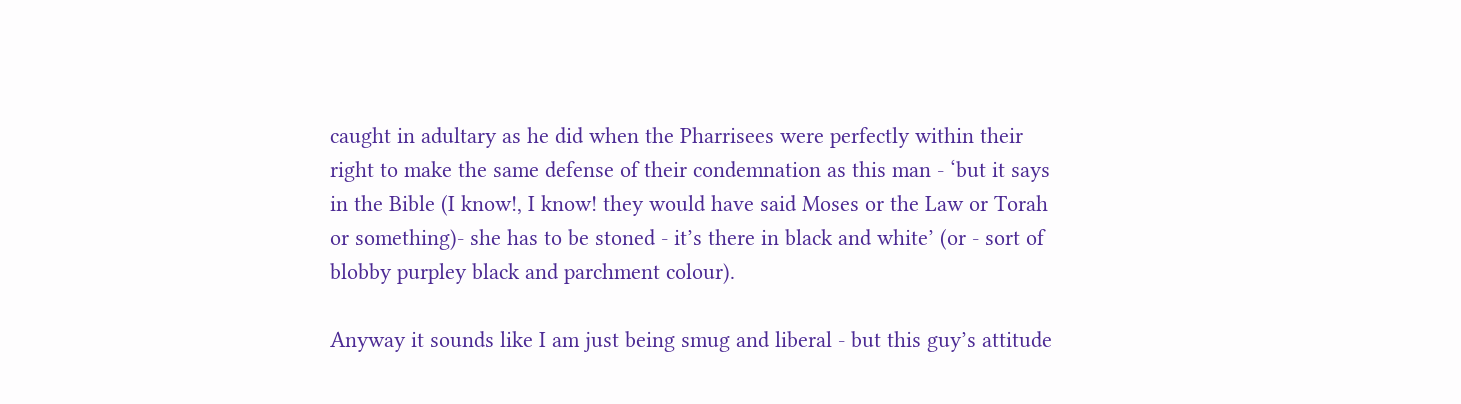caught in adultary as he did when the Pharrisees were perfectly within their right to make the same defense of their condemnation as this man - ‘but it says in the Bible (I know!, I know! they would have said Moses or the Law or Torah or something)- she has to be stoned - it’s there in black and white’ (or - sort of blobby purpley black and parchment colour).

Anyway it sounds like I am just being smug and liberal - but this guy’s attitude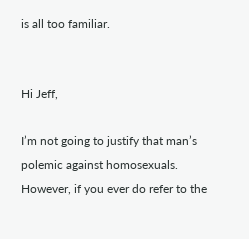is all too familiar.


Hi Jeff,

I’m not going to justify that man’s polemic against homosexuals. However, if you ever do refer to the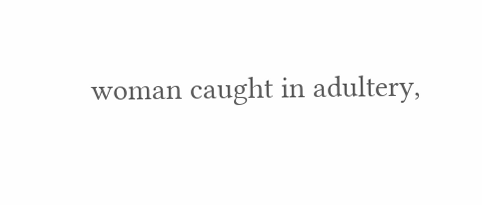woman caught in adultery,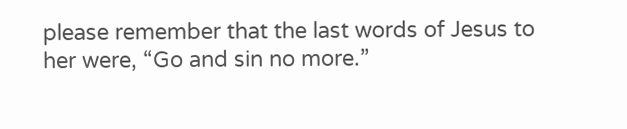please remember that the last words of Jesus to her were, “Go and sin no more.”